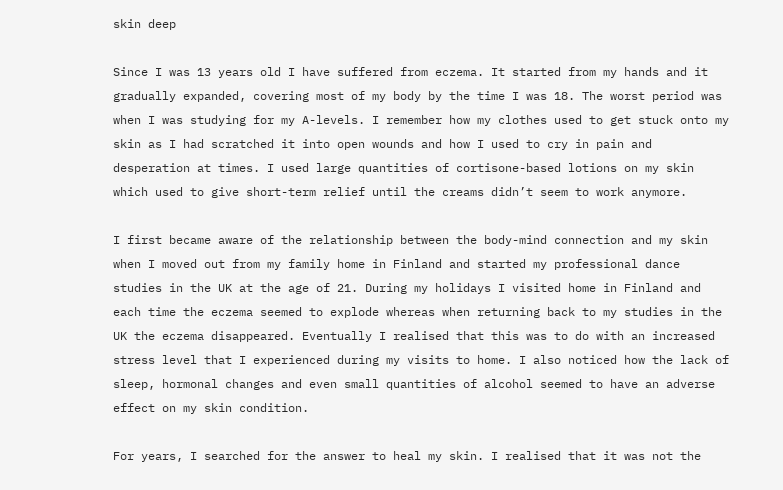skin deep

Since I was 13 years old I have suffered from eczema. It started from my hands and it gradually expanded, covering most of my body by the time I was 18. The worst period was when I was studying for my A-levels. I remember how my clothes used to get stuck onto my skin as I had scratched it into open wounds and how I used to cry in pain and desperation at times. I used large quantities of cortisone-based lotions on my skin which used to give short-term relief until the creams didn’t seem to work anymore.

I first became aware of the relationship between the body-mind connection and my skin when I moved out from my family home in Finland and started my professional dance studies in the UK at the age of 21. During my holidays I visited home in Finland and each time the eczema seemed to explode whereas when returning back to my studies in the UK the eczema disappeared. Eventually I realised that this was to do with an increased stress level that I experienced during my visits to home. I also noticed how the lack of sleep, hormonal changes and even small quantities of alcohol seemed to have an adverse effect on my skin condition.

For years, I searched for the answer to heal my skin. I realised that it was not the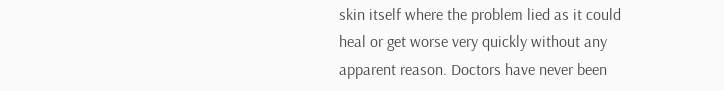skin itself where the problem lied as it could heal or get worse very quickly without any apparent reason. Doctors have never been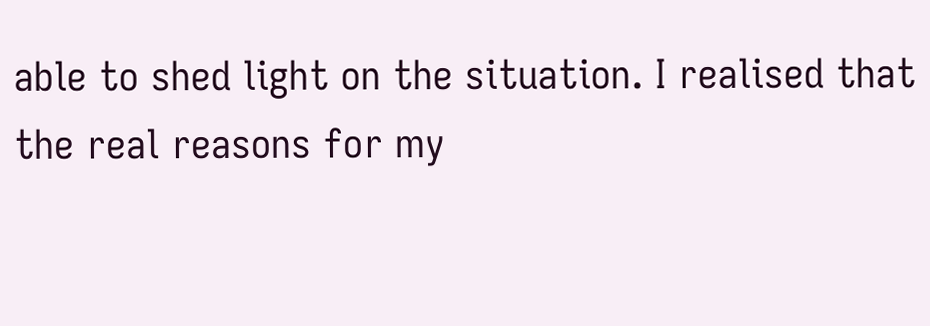able to shed light on the situation. I realised that the real reasons for my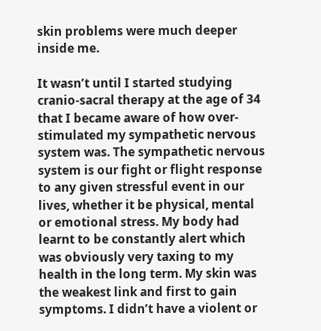skin problems were much deeper inside me.

It wasn’t until I started studying cranio-sacral therapy at the age of 34 that I became aware of how over-stimulated my sympathetic nervous system was. The sympathetic nervous system is our fight or flight response to any given stressful event in our lives, whether it be physical, mental or emotional stress. My body had learnt to be constantly alert which was obviously very taxing to my health in the long term. My skin was the weakest link and first to gain symptoms. I didn’t have a violent or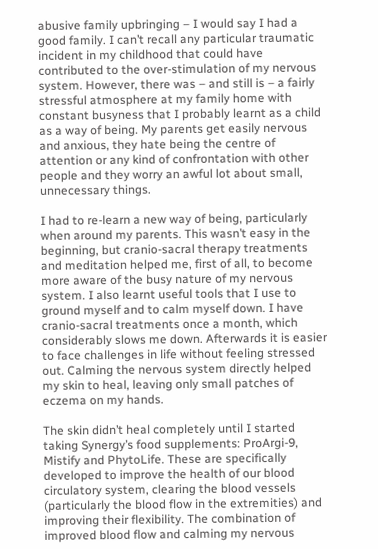abusive family upbringing – I would say I had a good family. I can’t recall any particular traumatic incident in my childhood that could have contributed to the over-stimulation of my nervous system. However, there was – and still is – a fairly stressful atmosphere at my family home with constant busyness that I probably learnt as a child as a way of being. My parents get easily nervous and anxious, they hate being the centre of attention or any kind of confrontation with other people and they worry an awful lot about small, unnecessary things.

I had to re-learn a new way of being, particularly when around my parents. This wasn’t easy in the beginning, but cranio-sacral therapy treatments and meditation helped me, first of all, to become more aware of the busy nature of my nervous system. I also learnt useful tools that I use to ground myself and to calm myself down. I have cranio-sacral treatments once a month, which considerably slows me down. Afterwards it is easier to face challenges in life without feeling stressed out. Calming the nervous system directly helped my skin to heal, leaving only small patches of eczema on my hands.

The skin didn’t heal completely until I started taking Synergy’s food supplements: ProArgi-9, Mistify and PhytoLife. These are specifically developed to improve the health of our blood circulatory system, clearing the blood vessels (particularly the blood flow in the extremities) and improving their flexibility. The combination of improved blood flow and calming my nervous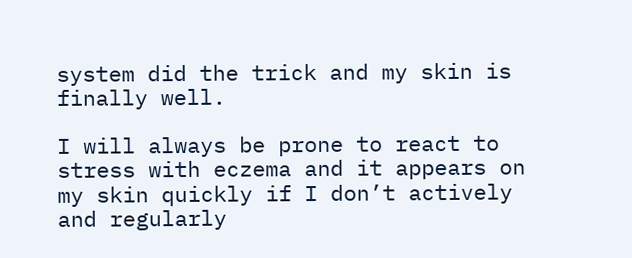system did the trick and my skin is finally well.

I will always be prone to react to stress with eczema and it appears on my skin quickly if I don’t actively and regularly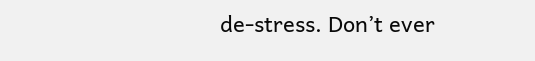de-stress. Don’t ever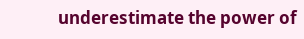underestimate the power of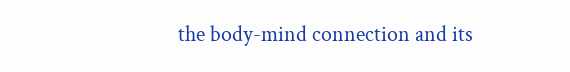the body-mind connection and its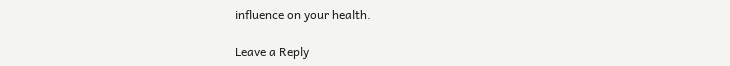influence on your health.

Leave a Reply